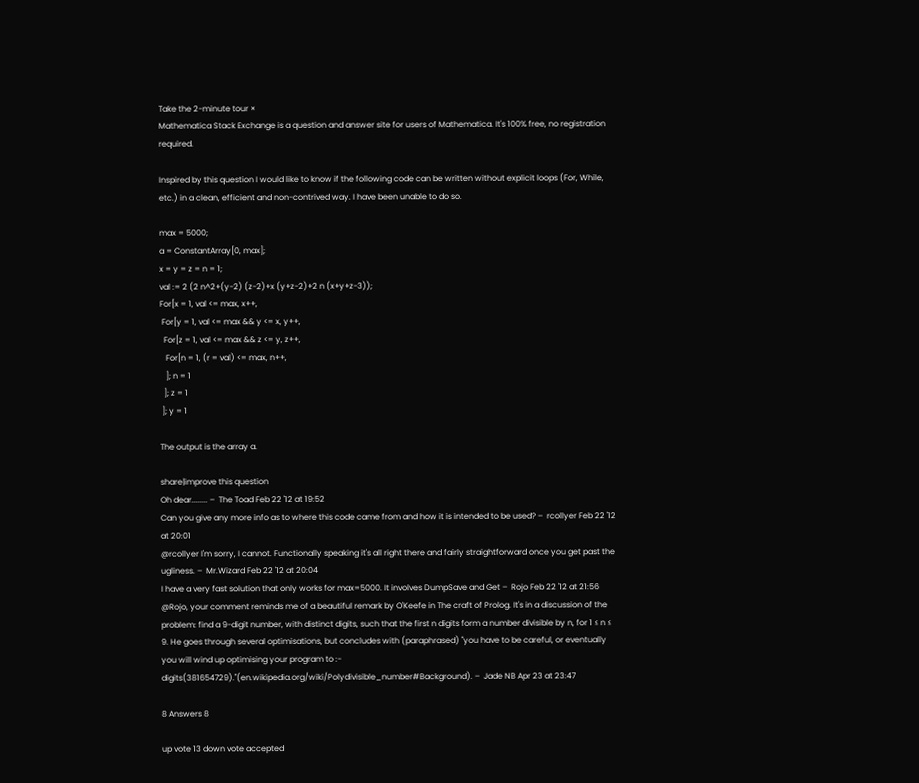Take the 2-minute tour ×
Mathematica Stack Exchange is a question and answer site for users of Mathematica. It's 100% free, no registration required.

Inspired by this question I would like to know if the following code can be written without explicit loops (For, While, etc.) in a clean, efficient and non-contrived way. I have been unable to do so.

max = 5000;
a = ConstantArray[0, max];
x = y = z = n = 1;
val := 2 (2 n^2+(y-2) (z-2)+x (y+z-2)+2 n (x+y+z-3));
For[x = 1, val <= max, x++,
 For[y = 1, val <= max && y <= x, y++,
  For[z = 1, val <= max && z <= y, z++,
   For[n = 1, (r = val) <= max, n++,
   ]; n = 1
  ]; z = 1
 ]; y = 1

The output is the array a.

share|improve this question
Oh dear........ –  The Toad Feb 22 '12 at 19:52
Can you give any more info as to where this code came from and how it is intended to be used? –  rcollyer Feb 22 '12 at 20:01
@rcollyer I'm sorry, I cannot. Functionally speaking it's all right there and fairly straightforward once you get past the ugliness. –  Mr.Wizard Feb 22 '12 at 20:04
I have a very fast solution that only works for max=5000. It involves DumpSave and Get –  Rojo Feb 22 '12 at 21:56
@Rojo, your comment reminds me of a beautiful remark by O'Keefe in The craft of Prolog. It's in a discussion of the problem: find a 9-digit number, with distinct digits, such that the first n digits form a number divisible by n, for 1 ≤ n ≤ 9. He goes through several optimisations, but concludes with (paraphrased) "you have to be careful, or eventually you will wind up optimising your program to :- digits(381654729)."(en.wikipedia.org/wiki/Polydivisible_number#Background). –  Jade NB Apr 23 at 23:47

8 Answers 8

up vote 13 down vote accepted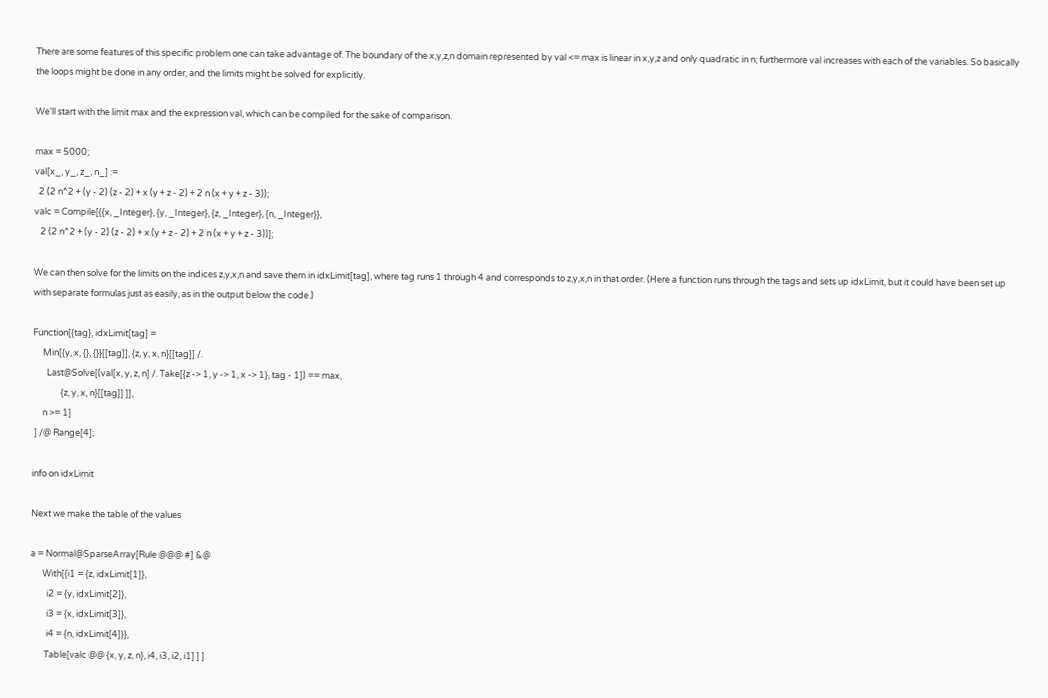There are some features of this specific problem one can take advantage of. The boundary of the x,y,z,n domain represented by val <= max is linear in x,y,z and only quadratic in n; furthermore val increases with each of the variables. So basically the loops might be done in any order, and the limits might be solved for explicitly.

We'll start with the limit max and the expression val, which can be compiled for the sake of comparison.

max = 5000;
val[x_, y_, z_, n_] :=
  2 (2 n^2 + (y - 2) (z - 2) + x (y + z - 2) + 2 n (x + y + z - 3));
valc = Compile[{{x, _Integer}, {y, _Integer}, {z, _Integer}, {n, _Integer}},
   2 (2 n^2 + (y - 2) (z - 2) + x (y + z - 2) + 2 n (x + y + z - 3))];

We can then solve for the limits on the indices z,y,x,n and save them in idxLimit[tag], where tag runs 1 through 4 and corresponds to z,y,x,n in that order. (Here a function runs through the tags and sets up idxLimit, but it could have been set up with separate formulas just as easily, as in the output below the code.)

Function[{tag}, idxLimit[tag] =
     Min[{y, x, {}, {}}[[tag]], {z, y, x, n}[[tag]] /.
       Last@Solve[(val[x, y, z, n] /. Take[{z -> 1, y -> 1, x -> 1}, tag - 1]) == max,
              {z, y, x, n}[[tag]] ]],
     n >= 1]
 ] /@ Range[4];

info on idxLimit

Next we make the table of the values

a = Normal@SparseArray[Rule @@@ #] &@
      With[{i1 = {z, idxLimit[1]},
        i2 = {y, idxLimit[2]},
        i3 = {x, idxLimit[3]},
        i4 = {n, idxLimit[4]}},
       Table[valc @@ {x, y, z, n}, i4, i3, i2, i1] ] ]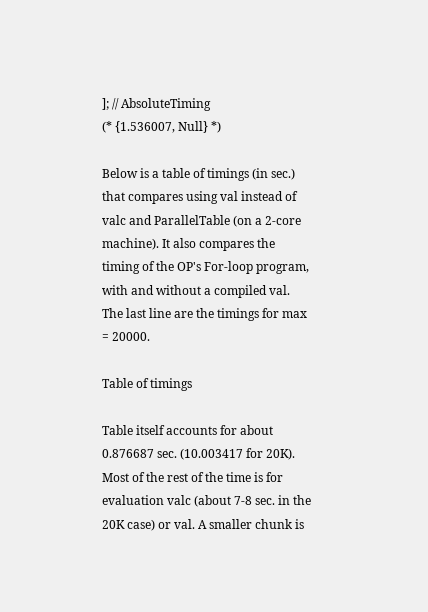]; // AbsoluteTiming
(* {1.536007, Null} *)

Below is a table of timings (in sec.) that compares using val instead of valc and ParallelTable (on a 2-core machine). It also compares the timing of the OP's For-loop program, with and without a compiled val. The last line are the timings for max = 20000.

Table of timings

Table itself accounts for about 0.876687 sec. (10.003417 for 20K). Most of the rest of the time is for evaluation valc (about 7-8 sec. in the 20K case) or val. A smaller chunk is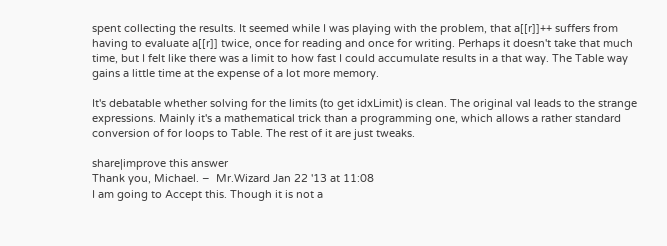spent collecting the results. It seemed while I was playing with the problem, that a[[r]]++ suffers from having to evaluate a[[r]] twice, once for reading and once for writing. Perhaps it doesn't take that much time, but I felt like there was a limit to how fast I could accumulate results in a that way. The Table way gains a little time at the expense of a lot more memory.

It's debatable whether solving for the limits (to get idxLimit) is clean. The original val leads to the strange expressions. Mainly it's a mathematical trick than a programming one, which allows a rather standard conversion of for loops to Table. The rest of it are just tweaks.

share|improve this answer
Thank you, Michael. –  Mr.Wizard Jan 22 '13 at 11:08
I am going to Accept this. Though it is not a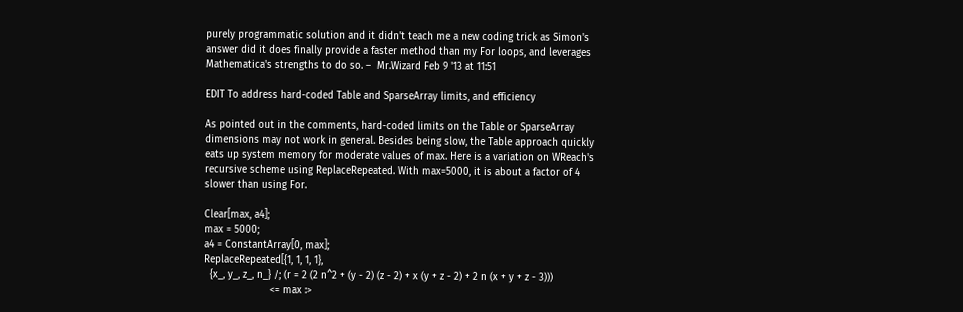purely programmatic solution and it didn't teach me a new coding trick as Simon's answer did it does finally provide a faster method than my For loops, and leverages Mathematica's strengths to do so. –  Mr.Wizard Feb 9 '13 at 11:51

EDIT To address hard-coded Table and SparseArray limits, and efficiency

As pointed out in the comments, hard-coded limits on the Table or SparseArray dimensions may not work in general. Besides being slow, the Table approach quickly eats up system memory for moderate values of max. Here is a variation on WReach's recursive scheme using ReplaceRepeated. With max=5000, it is about a factor of 4 slower than using For.

Clear[max, a4];
max = 5000;
a4 = ConstantArray[0, max];
ReplaceRepeated[{1, 1, 1, 1},
  {x_, y_, z_, n_} /; (r = 2 (2 n^2 + (y - 2) (z - 2) + x (y + z - 2) + 2 n (x + y + z - 3)))
                      <= max :>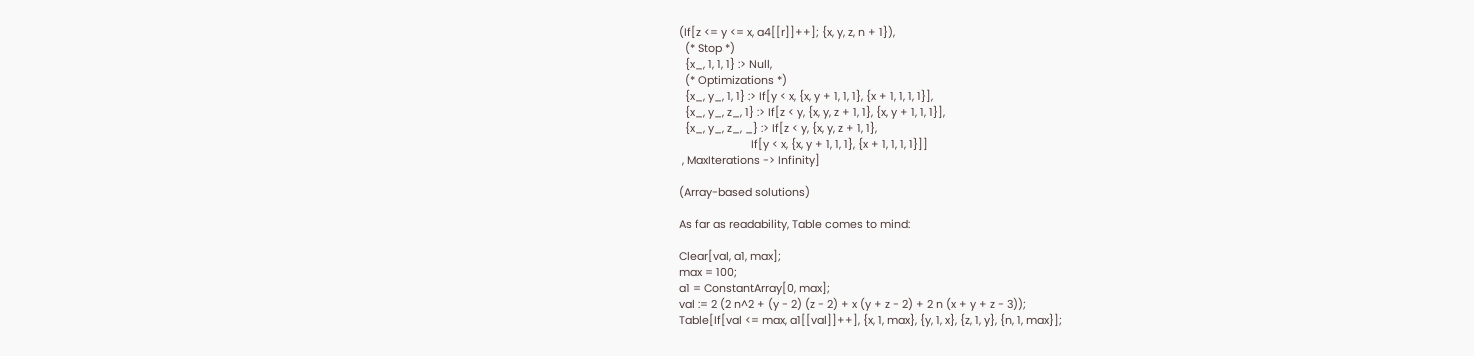(If[z <= y <= x, a4[[r]]++]; {x, y, z, n + 1}),
  (* Stop *)
  {x_, 1, 1, 1} :> Null,
  (* Optimizations *)
  {x_, y_, 1, 1} :> If[y < x, {x, y + 1, 1, 1}, {x + 1, 1, 1, 1}],
  {x_, y_, z_, 1} :> If[z < y, {x, y, z + 1, 1}, {x, y + 1, 1, 1}],
  {x_, y_, z_, _} :> If[z < y, {x, y, z + 1, 1},
                        If[y < x, {x, y + 1, 1, 1}, {x + 1, 1, 1, 1}]]
 , MaxIterations -> Infinity]

(Array-based solutions)

As far as readability, Table comes to mind:

Clear[val, a1, max];
max = 100;
a1 = ConstantArray[0, max];
val := 2 (2 n^2 + (y - 2) (z - 2) + x (y + z - 2) + 2 n (x + y + z - 3));
Table[If[val <= max, a1[[val]]++], {x, 1, max}, {y, 1, x}, {z, 1, y}, {n, 1, max}];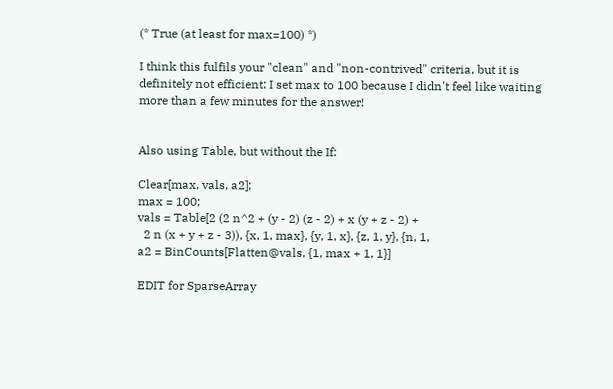(* True (at least for max=100) *)

I think this fulfils your "clean" and "non-contrived" criteria, but it is definitely not efficient: I set max to 100 because I didn't feel like waiting more than a few minutes for the answer!


Also using Table, but without the If:

Clear[max, vals, a2];
max = 100;
vals = Table[2 (2 n^2 + (y - 2) (z - 2) + x (y + z - 2) +
  2 n (x + y + z - 3)), {x, 1, max}, {y, 1, x}, {z, 1, y}, {n, 1,
a2 = BinCounts[Flatten@vals, {1, max + 1, 1}]

EDIT for SparseArray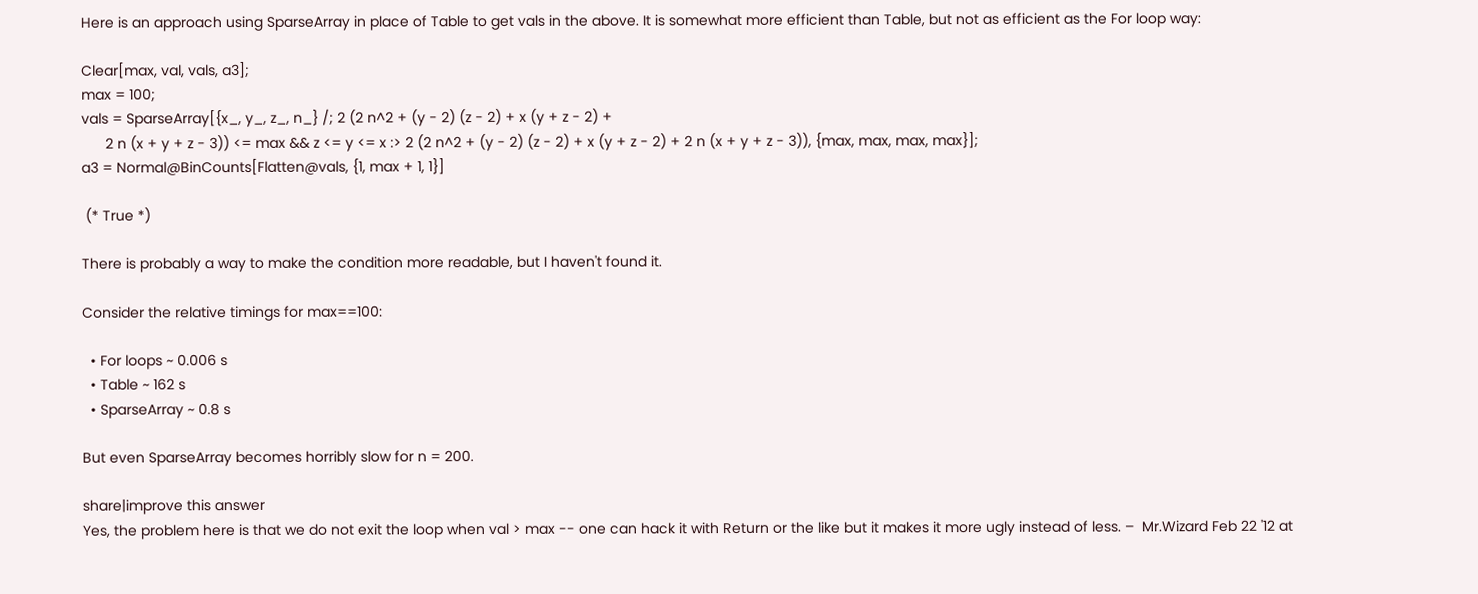Here is an approach using SparseArray in place of Table to get vals in the above. It is somewhat more efficient than Table, but not as efficient as the For loop way:

Clear[max, val, vals, a3];
max = 100;
vals = SparseArray[{x_, y_, z_, n_} /; 2 (2 n^2 + (y - 2) (z - 2) + x (y + z - 2) +
      2 n (x + y + z - 3)) <= max && z <= y <= x :> 2 (2 n^2 + (y - 2) (z - 2) + x (y + z - 2) + 2 n (x + y + z - 3)), {max, max, max, max}];
a3 = Normal@BinCounts[Flatten@vals, {1, max + 1, 1}]

 (* True *)

There is probably a way to make the condition more readable, but I haven't found it.

Consider the relative timings for max==100:

  • For loops ~ 0.006 s
  • Table ~ 162 s
  • SparseArray ~ 0.8 s

But even SparseArray becomes horribly slow for n = 200.

share|improve this answer
Yes, the problem here is that we do not exit the loop when val > max -- one can hack it with Return or the like but it makes it more ugly instead of less. –  Mr.Wizard Feb 22 '12 at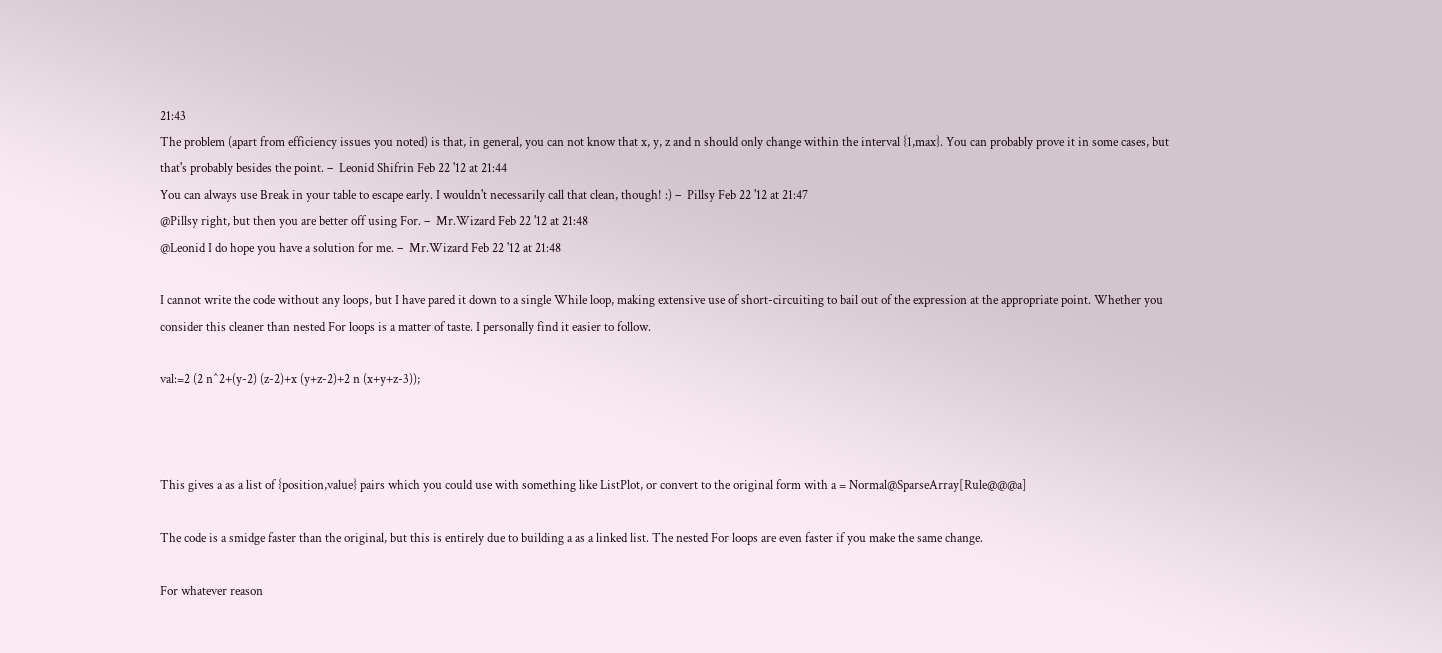21:43
The problem (apart from efficiency issues you noted) is that, in general, you can not know that x, y, z and n should only change within the interval {1,max}. You can probably prove it in some cases, but that's probably besides the point. –  Leonid Shifrin Feb 22 '12 at 21:44
You can always use Break in your table to escape early. I wouldn't necessarily call that clean, though! :) –  Pillsy Feb 22 '12 at 21:47
@Pillsy right, but then you are better off using For. –  Mr.Wizard Feb 22 '12 at 21:48
@Leonid I do hope you have a solution for me. –  Mr.Wizard Feb 22 '12 at 21:48

I cannot write the code without any loops, but I have pared it down to a single While loop, making extensive use of short-circuiting to bail out of the expression at the appropriate point. Whether you consider this cleaner than nested For loops is a matter of taste. I personally find it easier to follow.

val:=2 (2 n^2+(y-2) (z-2)+x (y+z-2)+2 n (x+y+z-3));



This gives a as a list of {position,value} pairs which you could use with something like ListPlot, or convert to the original form with a = Normal@SparseArray[Rule@@@a]

The code is a smidge faster than the original, but this is entirely due to building a as a linked list. The nested For loops are even faster if you make the same change.

For whatever reason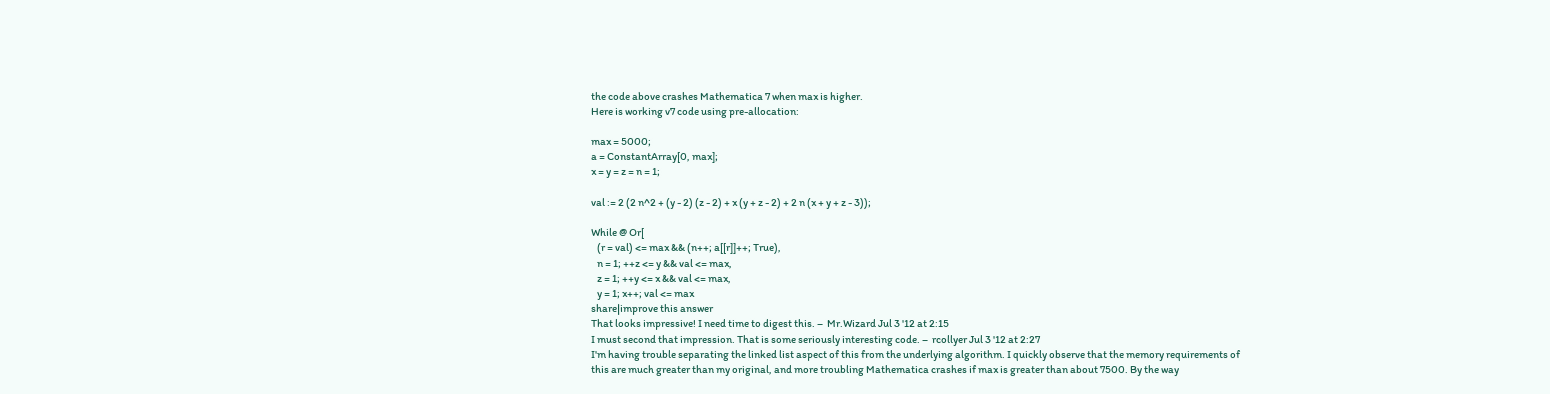the code above crashes Mathematica 7 when max is higher.
Here is working v7 code using pre-allocation:

max = 5000;
a = ConstantArray[0, max];
x = y = z = n = 1;

val := 2 (2 n^2 + (y - 2) (z - 2) + x (y + z - 2) + 2 n (x + y + z - 3));

While @ Or[
   (r = val) <= max && (n++; a[[r]]++; True),
   n = 1; ++z <= y && val <= max,
   z = 1; ++y <= x && val <= max,
   y = 1; x++; val <= max
share|improve this answer
That looks impressive! I need time to digest this. –  Mr.Wizard Jul 3 '12 at 2:15
I must second that impression. That is some seriously interesting code. –  rcollyer Jul 3 '12 at 2:27
I'm having trouble separating the linked list aspect of this from the underlying algorithm. I quickly observe that the memory requirements of this are much greater than my original, and more troubling Mathematica crashes if max is greater than about 7500. By the way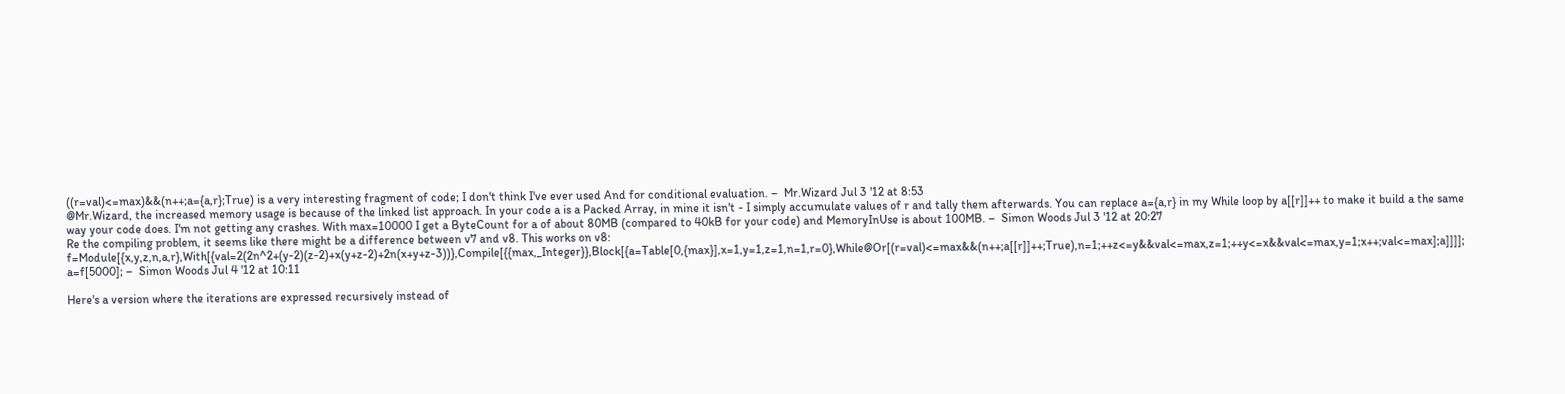((r=val)<=max)&&(n++;a={a,r};True) is a very interesting fragment of code; I don't think I've ever used And for conditional evaluation. –  Mr.Wizard Jul 3 '12 at 8:53
@Mr.Wizard, the increased memory usage is because of the linked list approach. In your code a is a Packed Array, in mine it isn't - I simply accumulate values of r and tally them afterwards. You can replace a={a,r} in my While loop by a[[r]]++ to make it build a the same way your code does. I'm not getting any crashes. With max=10000 I get a ByteCount for a of about 80MB (compared to 40kB for your code) and MemoryInUse is about 100MB. –  Simon Woods Jul 3 '12 at 20:27
Re the compiling problem, it seems like there might be a difference between v7 and v8. This works on v8: f=Module[{x,y,z,n,a,r},With[{val=2(2n^2+(y-2)(z-2)+x(y+z-2)+2n(x+y+z-3))},Compile[{{max,_Integer}},Block[{a=Table[0,{max}],x=1,y=1,z=1,n=1,r=0},While@Or[(r=val)<=max&&(n++;a[[r]]++;True),n=1;++z<=y&&val<=max,z=1;++y<=x&&val<=max,y=1;x++;val<=max];a]]]]; a=f[5000]; –  Simon Woods Jul 4 '12 at 10:11

Here's a version where the iterations are expressed recursively instead of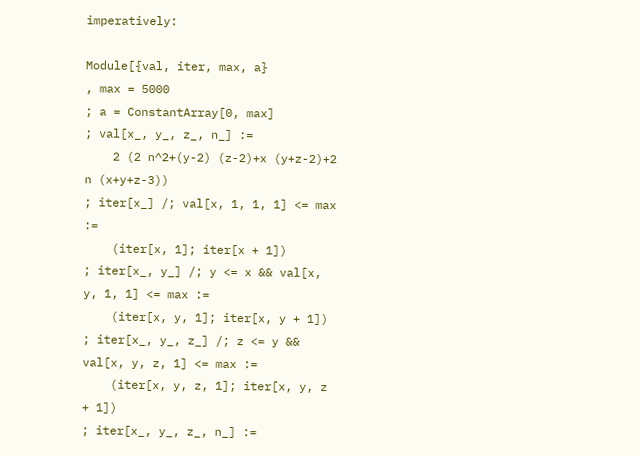imperatively:

Module[{val, iter, max, a}
, max = 5000
; a = ConstantArray[0, max]
; val[x_, y_, z_, n_] :=
    2 (2 n^2+(y-2) (z-2)+x (y+z-2)+2 n (x+y+z-3))
; iter[x_] /; val[x, 1, 1, 1] <= max :=
    (iter[x, 1]; iter[x + 1])
; iter[x_, y_] /; y <= x && val[x, y, 1, 1] <= max :=
    (iter[x, y, 1]; iter[x, y + 1])
; iter[x_, y_, z_] /; z <= y && val[x, y, z, 1] <= max :=
    (iter[x, y, z, 1]; iter[x, y, z + 1])
; iter[x_, y_, z_, n_] :=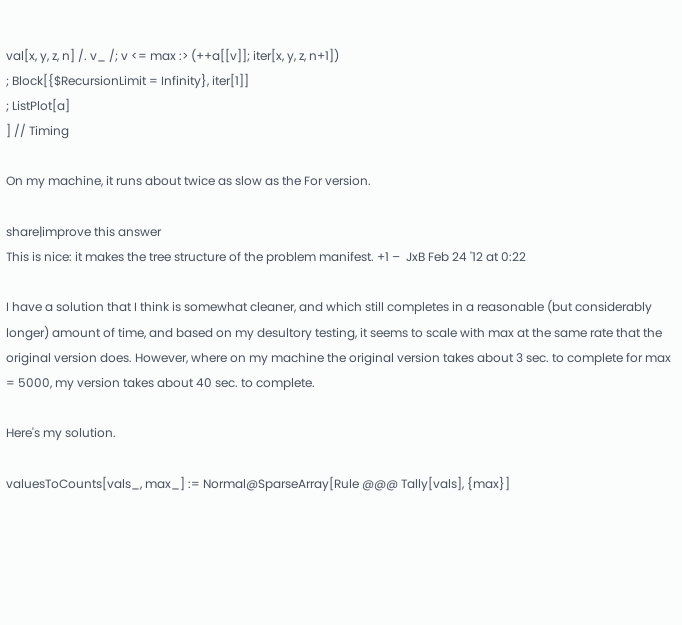val[x, y, z, n] /. v_ /; v <= max :> (++a[[v]]; iter[x, y, z, n+1])
; Block[{$RecursionLimit = Infinity}, iter[1]]
; ListPlot[a]
] // Timing

On my machine, it runs about twice as slow as the For version.

share|improve this answer
This is nice: it makes the tree structure of the problem manifest. +1 –  JxB Feb 24 '12 at 0:22

I have a solution that I think is somewhat cleaner, and which still completes in a reasonable (but considerably longer) amount of time, and based on my desultory testing, it seems to scale with max at the same rate that the original version does. However, where on my machine the original version takes about 3 sec. to complete for max = 5000, my version takes about 40 sec. to complete.

Here's my solution.

valuesToCounts[vals_, max_] := Normal@SparseArray[Rule @@@ Tally[vals], {max}]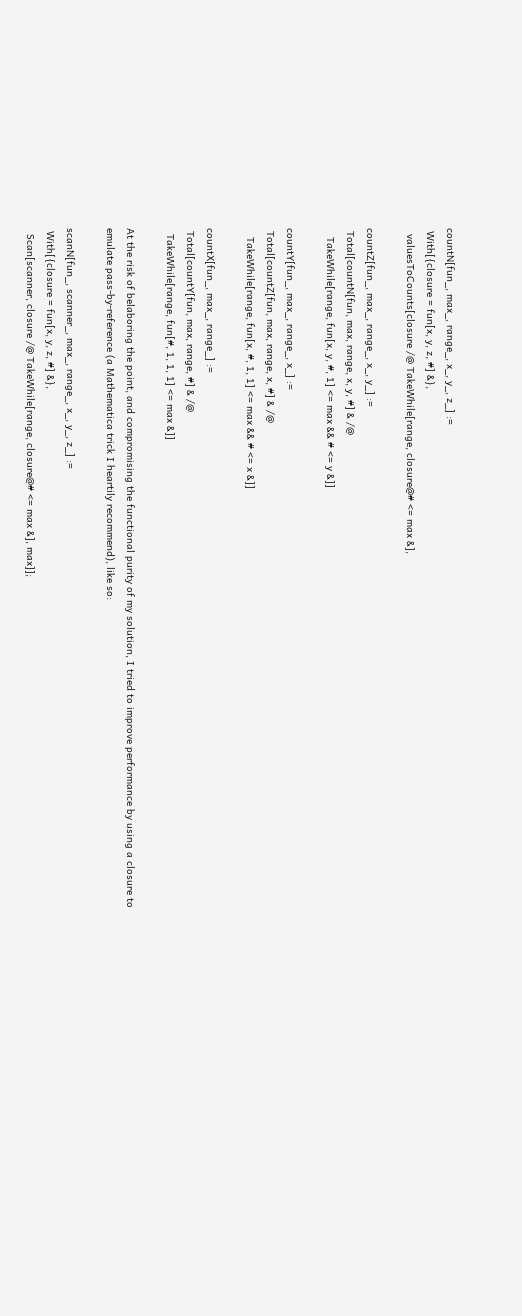countN[fun_, max_, range_, x_, y_, z_] :=
 With[{closure = fun[x, y, z, #] &},
  valuesToCounts[closure /@ TakeWhile[range, closure@# <= max &],

countZ[fun_, max_, range_, x_, y_] :=
 Total[countN[fun, max, range, x, y, #] & /@
   TakeWhile[range, fun[x, y, #, 1] <= max && # <= y &]]

countY[fun_, max_, range_, x_] :=
 Total[countZ[fun, max, range, x, #] & /@
   TakeWhile[range, fun[x, #, 1, 1] <= max && # <= x &]]

countX[fun_, max_, range_] :=
 Total[countY[fun, max, range, #] & /@
  TakeWhile[range, fun[#, 1, 1, 1] <= max &]]

At the risk of belaboring the point, and compromising the functional purity of my solution, I tried to improve performance by using a closure to emulate pass-by-reference (a Mathematica trick I heartily recommend), like so:

scanN[fun_, scanner_, max_, range_, x_, y_, z_] :=
 With[{closure = fun[x, y, z, #] &},
  Scan[scanner, closure /@ TakeWhile[range, closure@# <= max &], max]];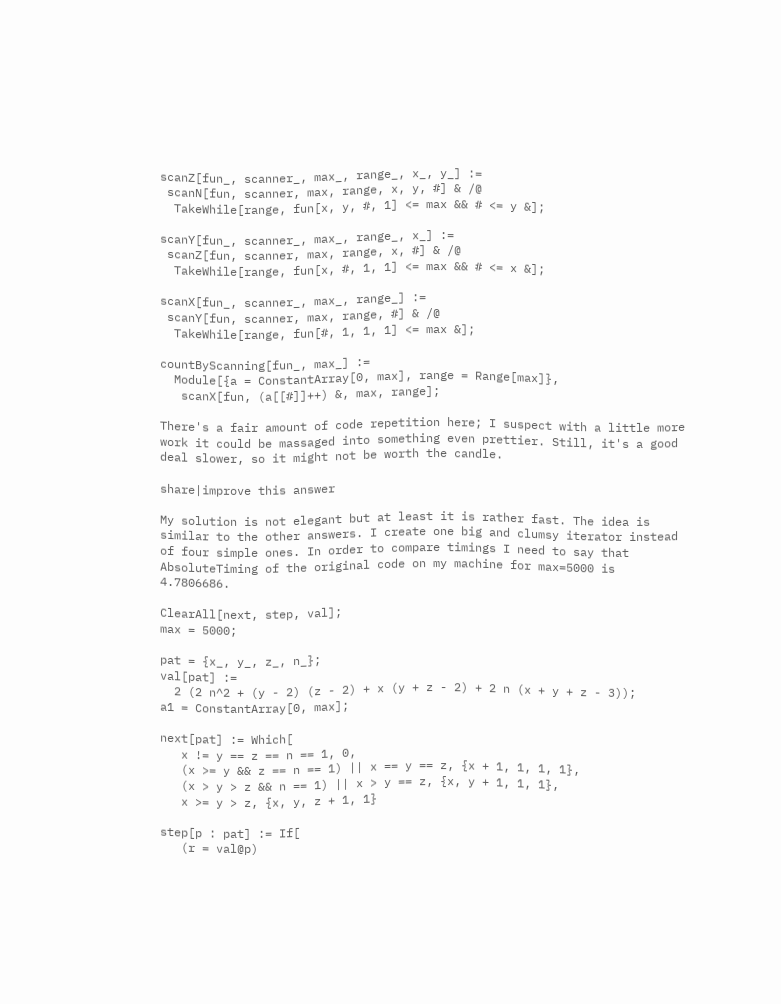scanZ[fun_, scanner_, max_, range_, x_, y_] :=
 scanN[fun, scanner, max, range, x, y, #] & /@
  TakeWhile[range, fun[x, y, #, 1] <= max && # <= y &];

scanY[fun_, scanner_, max_, range_, x_] :=
 scanZ[fun, scanner, max, range, x, #] & /@
  TakeWhile[range, fun[x, #, 1, 1] <= max && # <= x &];

scanX[fun_, scanner_, max_, range_] :=
 scanY[fun, scanner, max, range, #] & /@
  TakeWhile[range, fun[#, 1, 1, 1] <= max &];

countByScanning[fun_, max_] :=
  Module[{a = ConstantArray[0, max], range = Range[max]},
   scanX[fun, (a[[#]]++) &, max, range];

There's a fair amount of code repetition here; I suspect with a little more work it could be massaged into something even prettier. Still, it's a good deal slower, so it might not be worth the candle.

share|improve this answer

My solution is not elegant but at least it is rather fast. The idea is similar to the other answers. I create one big and clumsy iterator instead of four simple ones. In order to compare timings I need to say that AbsoluteTiming of the original code on my machine for max=5000 is 4.7806686.

ClearAll[next, step, val];
max = 5000;

pat = {x_, y_, z_, n_};
val[pat] :=
  2 (2 n^2 + (y - 2) (z - 2) + x (y + z - 2) + 2 n (x + y + z - 3));
a1 = ConstantArray[0, max];

next[pat] := Which[
   x != y == z == n == 1, 0,
   (x >= y && z == n == 1) || x == y == z, {x + 1, 1, 1, 1},
   (x > y > z && n == 1) || x > y == z, {x, y + 1, 1, 1},
   x >= y > z, {x, y, z + 1, 1}

step[p : pat] := If[
   (r = val@p)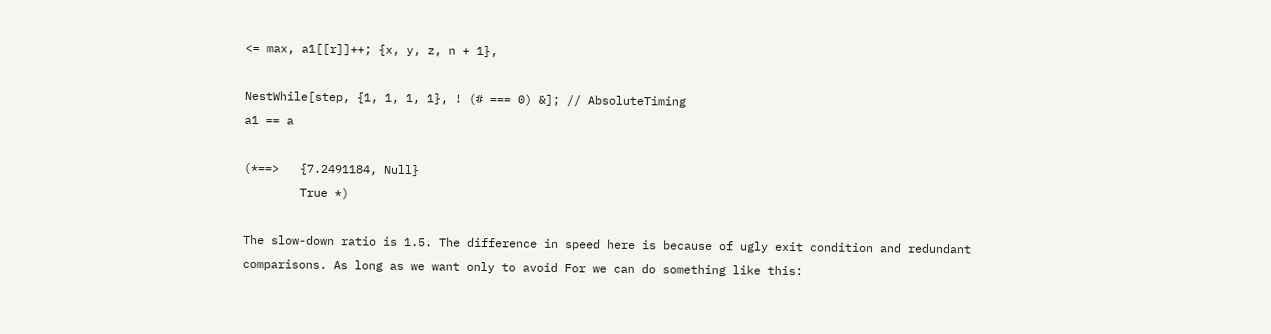<= max, a1[[r]]++; {x, y, z, n + 1},

NestWhile[step, {1, 1, 1, 1}, ! (# === 0) &]; // AbsoluteTiming
a1 == a

(*==>   {7.2491184, Null}
        True *)

The slow-down ratio is 1.5. The difference in speed here is because of ugly exit condition and redundant comparisons. As long as we want only to avoid For we can do something like this: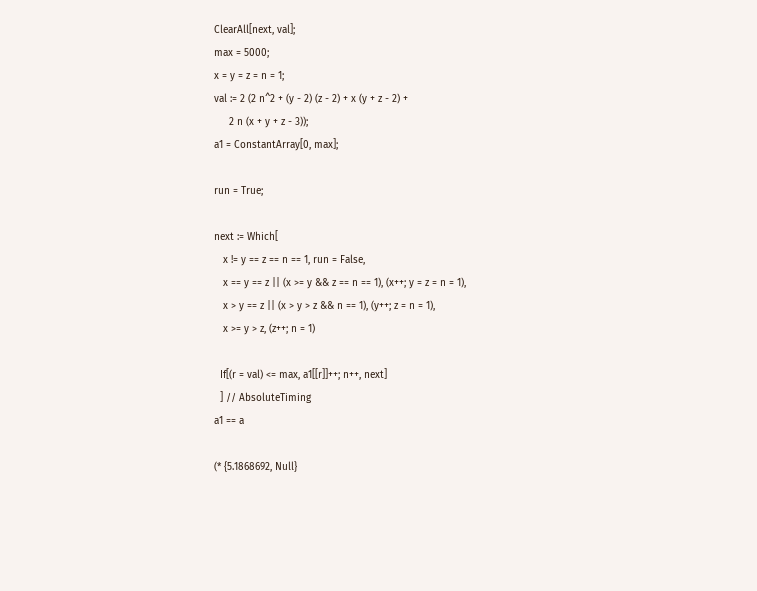ClearAll[next, val];
max = 5000;
x = y = z = n = 1;
val := 2 (2 n^2 + (y - 2) (z - 2) + x (y + z - 2) +
     2 n (x + y + z - 3));
a1 = ConstantArray[0, max];

run = True;

next := Which[
   x != y == z == n == 1, run = False,
   x == y == z || (x >= y && z == n == 1), (x++; y = z = n = 1),
   x > y == z || (x > y > z && n == 1), (y++; z = n = 1),
   x >= y > z, (z++; n = 1)

  If[(r = val) <= max, a1[[r]]++; n++, next]
  ] // AbsoluteTiming
a1 == a

(* {5.1868692, Null}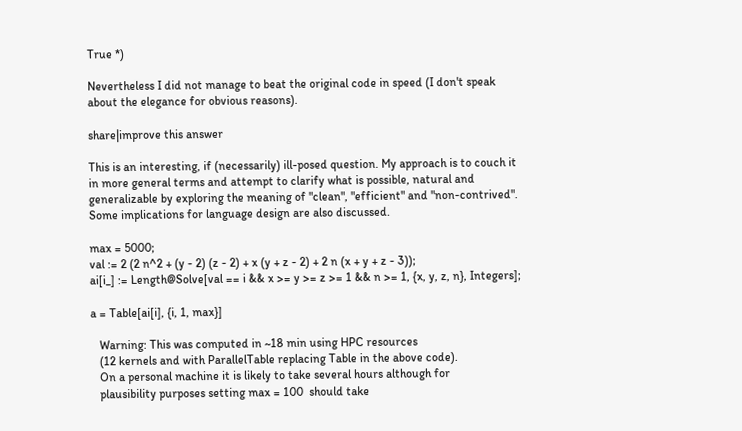True *)

Nevertheless I did not manage to beat the original code in speed (I don't speak about the elegance for obvious reasons).

share|improve this answer

This is an interesting, if (necessarily) ill-posed question. My approach is to couch it in more general terms and attempt to clarify what is possible, natural and generalizable by exploring the meaning of "clean", "efficient" and "non-contrived". Some implications for language design are also discussed.

max = 5000;
val := 2 (2 n^2 + (y - 2) (z - 2) + x (y + z - 2) + 2 n (x + y + z - 3));
ai[i_] := Length@Solve[val == i && x >= y >= z >= 1 && n >= 1, {x, y, z, n}, Integers];

a = Table[ai[i], {i, 1, max}]

   Warning: This was computed in ~18 min using HPC resources
   (12 kernels and with ParallelTable replacing Table in the above code).
   On a personal machine it is likely to take several hours although for
   plausibility purposes setting max = 100  should take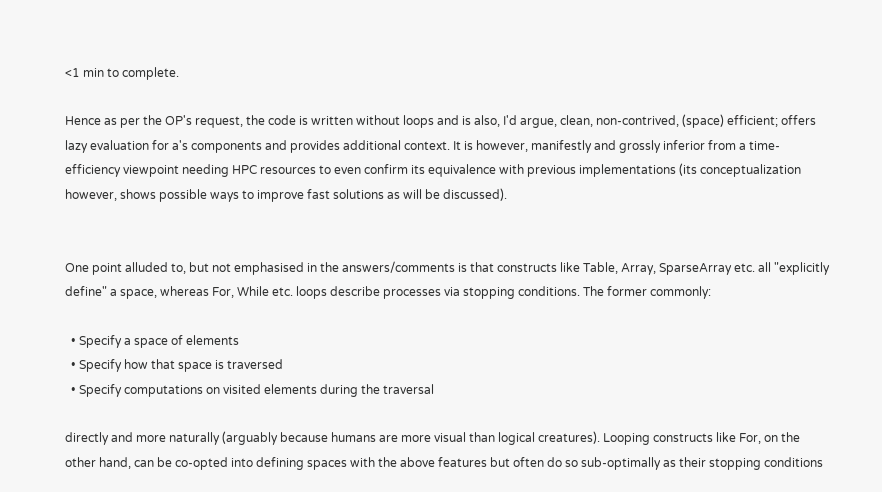<1 min to complete.

Hence as per the OP's request, the code is written without loops and is also, I'd argue, clean, non-contrived, (space) efficient; offers lazy evaluation for a's components and provides additional context. It is however, manifestly and grossly inferior from a time-efficiency viewpoint needing HPC resources to even confirm its equivalence with previous implementations (its conceptualization however, shows possible ways to improve fast solutions as will be discussed).


One point alluded to, but not emphasised in the answers/comments is that constructs like Table, Array, SparseArray etc. all "explicitly define" a space, whereas For, While etc. loops describe processes via stopping conditions. The former commonly:

  • Specify a space of elements
  • Specify how that space is traversed
  • Specify computations on visited elements during the traversal

directly and more naturally (arguably because humans are more visual than logical creatures). Looping constructs like For, on the other hand, can be co-opted into defining spaces with the above features but often do so sub-optimally as their stopping conditions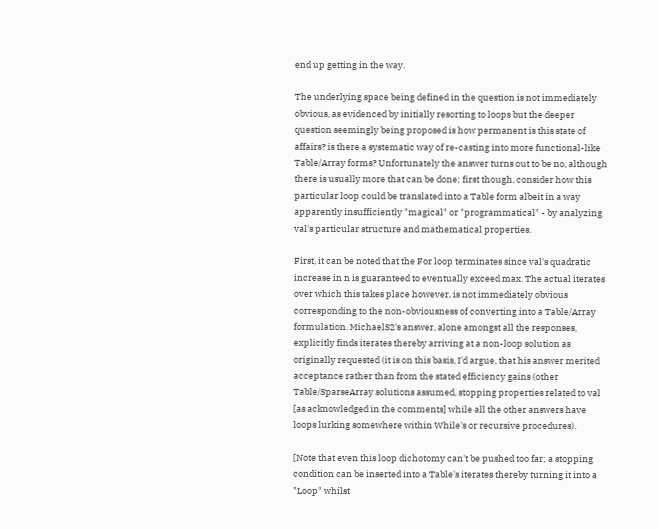end up getting in the way.

The underlying space being defined in the question is not immediately obvious, as evidenced by initially resorting to loops but the deeper question seemingly being proposed is how permanent is this state of affairs? is there a systematic way of re-casting into more functional-like Table/Array forms? Unfortunately the answer turns out to be no, although there is usually more that can be done; first though, consider how this particular loop could be translated into a Table form albeit in a way apparently insufficiently "magical" or "programmatical" - by analyzing val's particular structure and mathematical properties.

First, it can be noted that the For loop terminates since val's quadratic increase in n is guaranteed to eventually exceed max. The actual iterates over which this takes place however, is not immediately obvious corresponding to the non-obviousness of converting into a Table/Array formulation. MichaelS2's answer, alone amongst all the responses, explicitly finds iterates thereby arriving at a non-loop solution as originally requested (it is on this basis, I'd argue, that his answer merited acceptance rather than from the stated efficiency gains (other Table/SparseArray solutions assumed, stopping properties related to val [as acknowledged in the comments] while all the other answers have loops lurking somewhere within While's or recursive procedures).

[Note that even this loop dichotomy can't be pushed too far; a stopping condition can be inserted into a Table's iterates thereby turning it into a "Loop" whilst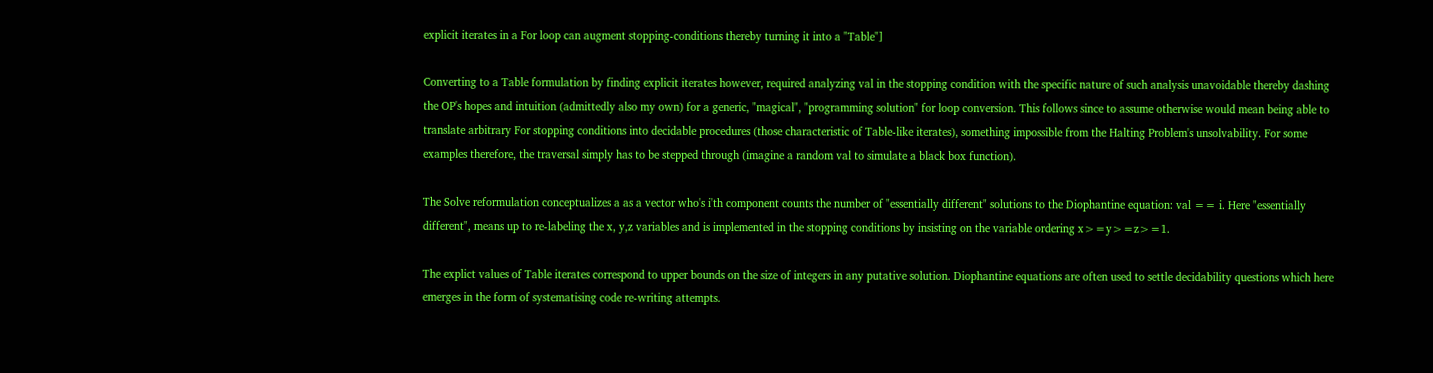explicit iterates in a For loop can augment stopping-conditions thereby turning it into a "Table"]

Converting to a Table formulation by finding explicit iterates however, required analyzing val in the stopping condition with the specific nature of such analysis unavoidable thereby dashing the OP's hopes and intuition (admittedly also my own) for a generic, "magical", "programming solution" for loop conversion. This follows since to assume otherwise would mean being able to translate arbitrary For stopping conditions into decidable procedures (those characteristic of Table-like iterates), something impossible from the Halting Problem's unsolvability. For some examples therefore, the traversal simply has to be stepped through (imagine a random val to simulate a black box function).

The Solve reformulation conceptualizes a as a vector who's i'th component counts the number of "essentially different" solutions to the Diophantine equation: val == i. Here "essentially different", means up to re-labeling the x, y,z variables and is implemented in the stopping conditions by insisting on the variable ordering x>=y>=z>=1.

The explict values of Table iterates correspond to upper bounds on the size of integers in any putative solution. Diophantine equations are often used to settle decidability questions which here emerges in the form of systematising code re-writing attempts.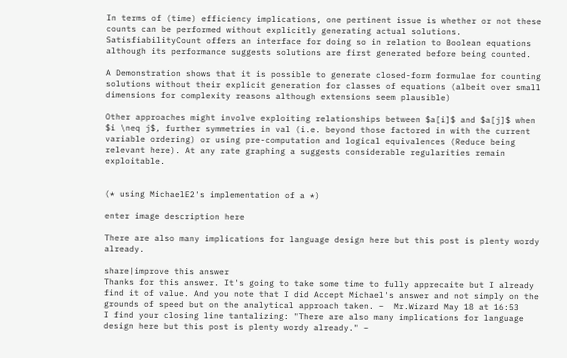In terms of (time) efficiency implications, one pertinent issue is whether or not these counts can be performed without explicitly generating actual solutions. SatisfiabilityCount offers an interface for doing so in relation to Boolean equations although its performance suggests solutions are first generated before being counted.

A Demonstration shows that it is possible to generate closed-form formulae for counting solutions without their explicit generation for classes of equations (albeit over small dimensions for complexity reasons although extensions seem plausible)

Other approaches might involve exploiting relationships between $a[i]$ and $a[j]$ when $i \neq j$, further symmetries in val (i.e. beyond those factored in with the current variable ordering) or using pre-computation and logical equivalences (Reduce being relevant here). At any rate graphing a suggests considerable regularities remain exploitable.


(* using MichaelE2's implementation of a *)

enter image description here

There are also many implications for language design here but this post is plenty wordy already.

share|improve this answer
Thanks for this answer. It's going to take some time to fully apprecaite but I already find it of value. And you note that I did Accept Michael's answer and not simply on the grounds of speed but on the analytical approach taken. –  Mr.Wizard May 18 at 16:53
I find your closing line tantalizing: "There are also many implications for language design here but this post is plenty wordy already." –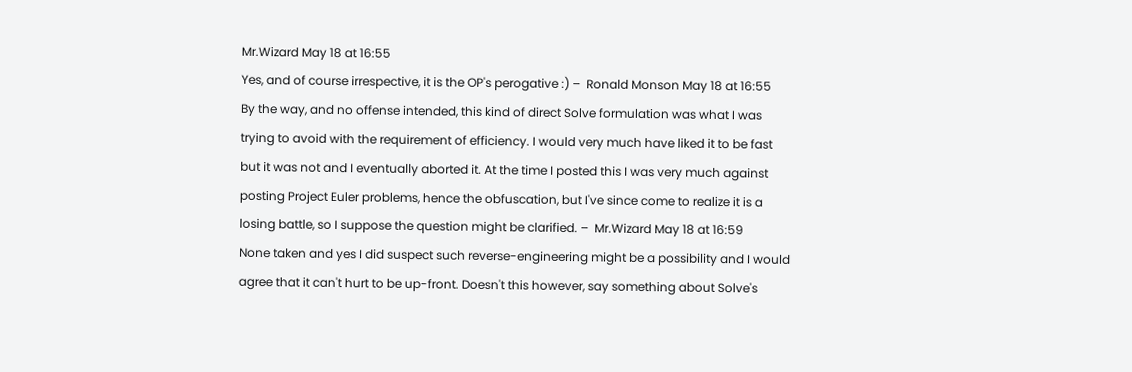Mr.Wizard May 18 at 16:55
Yes, and of course irrespective, it is the OP's perogative :) –  Ronald Monson May 18 at 16:55
By the way, and no offense intended, this kind of direct Solve formulation was what I was trying to avoid with the requirement of efficiency. I would very much have liked it to be fast but it was not and I eventually aborted it. At the time I posted this I was very much against posting Project Euler problems, hence the obfuscation, but I've since come to realize it is a losing battle, so I suppose the question might be clarified. –  Mr.Wizard May 18 at 16:59
None taken and yes I did suspect such reverse-engineering might be a possibility and I would agree that it can't hurt to be up-front. Doesn't this however, say something about Solve's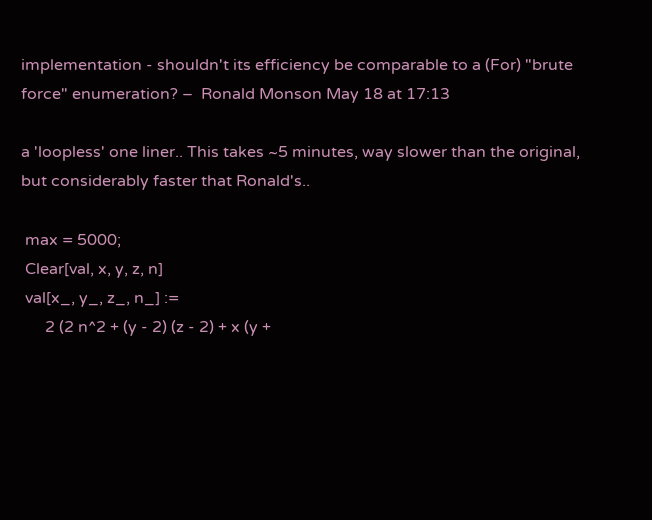implementation - shouldn't its efficiency be comparable to a (For) "brute force" enumeration? –  Ronald Monson May 18 at 17:13

a 'loopless' one liner.. This takes ~5 minutes, way slower than the original, but considerably faster that Ronald's..

 max = 5000;
 Clear[val, x, y, z, n]
 val[x_, y_, z_, n_] :=
      2 (2 n^2 + (y - 2) (z - 2) + x (y +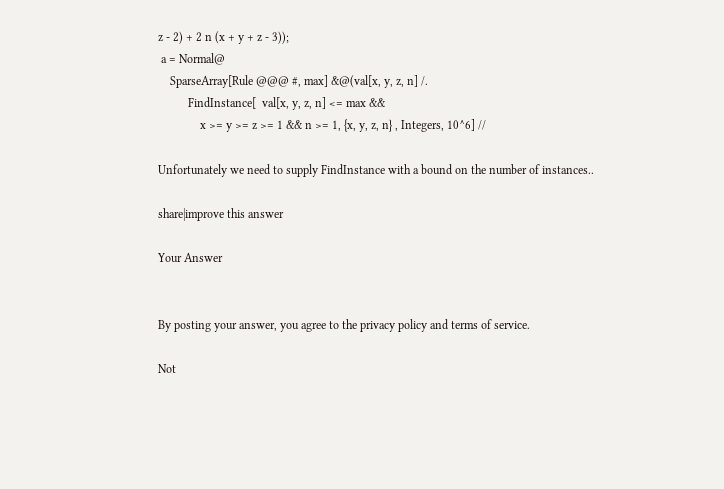z - 2) + 2 n (x + y + z - 3));
 a = Normal@
    SparseArray[Rule @@@ #, max] &@(val[x, y, z, n] /.
          FindInstance[  val[x, y, z, n] <= max &&
              x >= y >= z >= 1 && n >= 1, {x, y, z, n} , Integers, 10^6] //

Unfortunately we need to supply FindInstance with a bound on the number of instances..

share|improve this answer

Your Answer


By posting your answer, you agree to the privacy policy and terms of service.

Not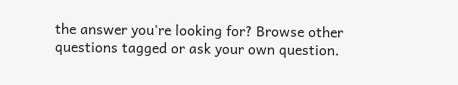the answer you're looking for? Browse other questions tagged or ask your own question.